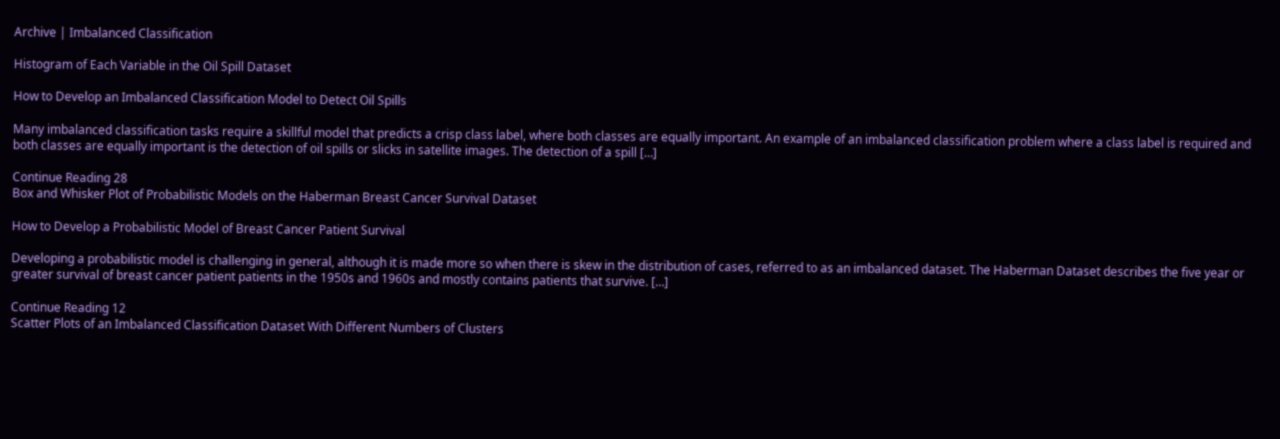Archive | Imbalanced Classification

Histogram of Each Variable in the Oil Spill Dataset

How to Develop an Imbalanced Classification Model to Detect Oil Spills

Many imbalanced classification tasks require a skillful model that predicts a crisp class label, where both classes are equally important. An example of an imbalanced classification problem where a class label is required and both classes are equally important is the detection of oil spills or slicks in satellite images. The detection of a spill […]

Continue Reading 28
Box and Whisker Plot of Probabilistic Models on the Haberman Breast Cancer Survival Dataset

How to Develop a Probabilistic Model of Breast Cancer Patient Survival

Developing a probabilistic model is challenging in general, although it is made more so when there is skew in the distribution of cases, referred to as an imbalanced dataset. The Haberman Dataset describes the five year or greater survival of breast cancer patient patients in the 1950s and 1960s and mostly contains patients that survive. […]

Continue Reading 12
Scatter Plots of an Imbalanced Classification Dataset With Different Numbers of Clusters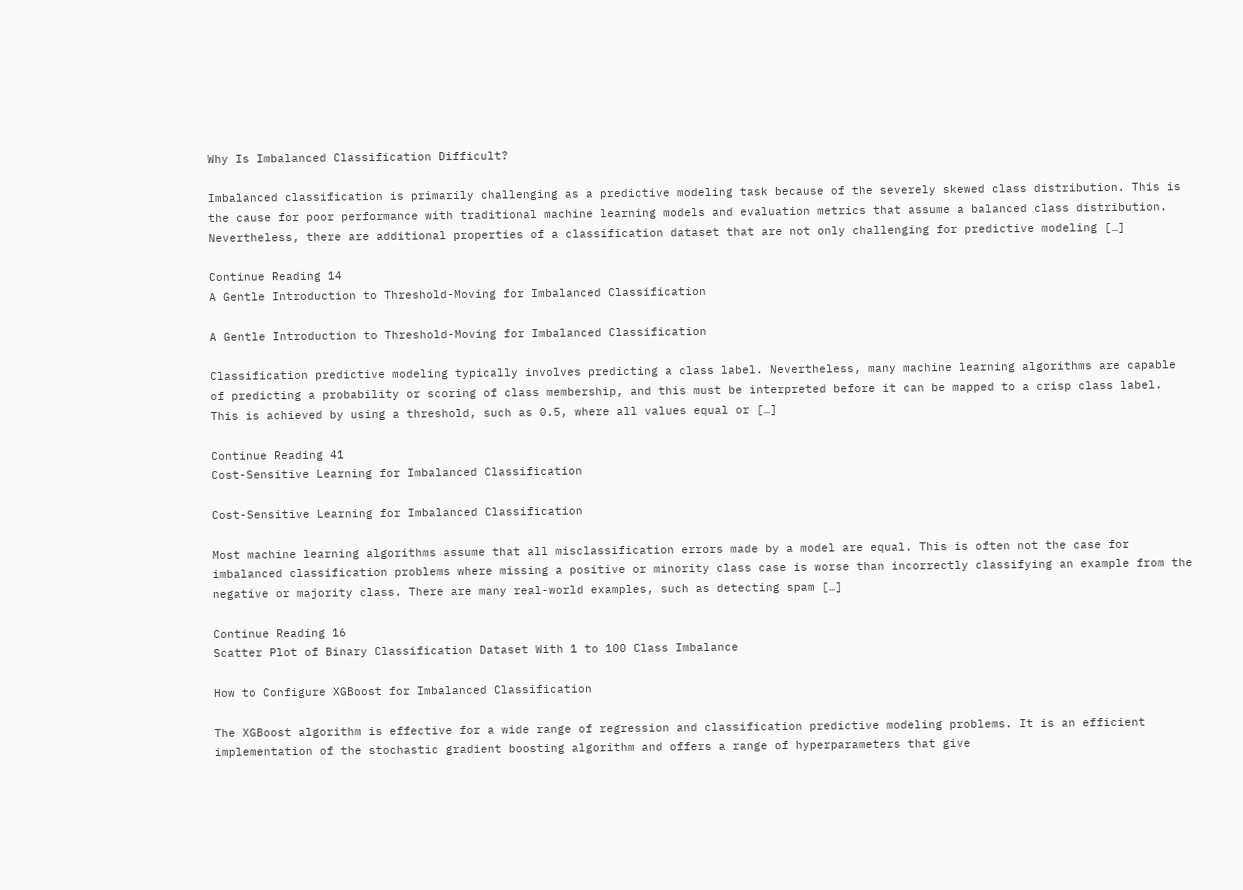Why Is Imbalanced Classification Difficult?

Imbalanced classification is primarily challenging as a predictive modeling task because of the severely skewed class distribution. This is the cause for poor performance with traditional machine learning models and evaluation metrics that assume a balanced class distribution. Nevertheless, there are additional properties of a classification dataset that are not only challenging for predictive modeling […]

Continue Reading 14
A Gentle Introduction to Threshold-Moving for Imbalanced Classification

A Gentle Introduction to Threshold-Moving for Imbalanced Classification

Classification predictive modeling typically involves predicting a class label. Nevertheless, many machine learning algorithms are capable of predicting a probability or scoring of class membership, and this must be interpreted before it can be mapped to a crisp class label. This is achieved by using a threshold, such as 0.5, where all values equal or […]

Continue Reading 41
Cost-Sensitive Learning for Imbalanced Classification

Cost-Sensitive Learning for Imbalanced Classification

Most machine learning algorithms assume that all misclassification errors made by a model are equal. This is often not the case for imbalanced classification problems where missing a positive or minority class case is worse than incorrectly classifying an example from the negative or majority class. There are many real-world examples, such as detecting spam […]

Continue Reading 16
Scatter Plot of Binary Classification Dataset With 1 to 100 Class Imbalance

How to Configure XGBoost for Imbalanced Classification

The XGBoost algorithm is effective for a wide range of regression and classification predictive modeling problems. It is an efficient implementation of the stochastic gradient boosting algorithm and offers a range of hyperparameters that give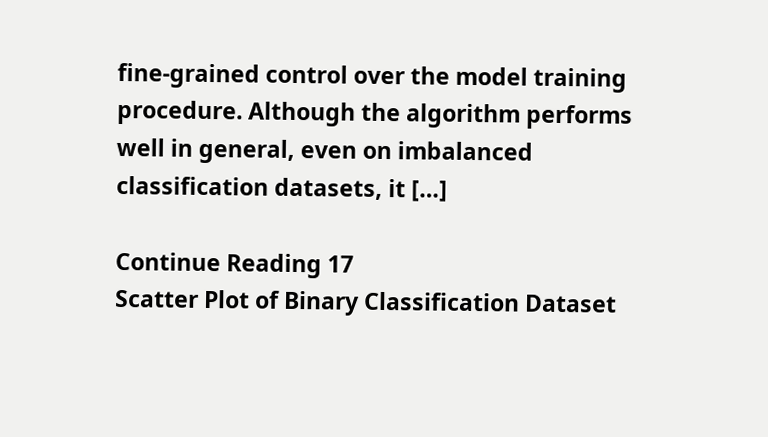fine-grained control over the model training procedure. Although the algorithm performs well in general, even on imbalanced classification datasets, it […]

Continue Reading 17
Scatter Plot of Binary Classification Dataset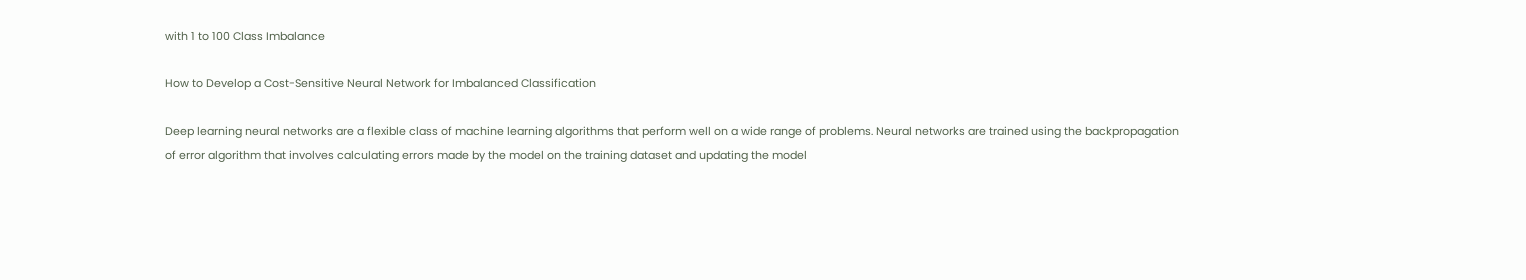with 1 to 100 Class Imbalance

How to Develop a Cost-Sensitive Neural Network for Imbalanced Classification

Deep learning neural networks are a flexible class of machine learning algorithms that perform well on a wide range of problems. Neural networks are trained using the backpropagation of error algorithm that involves calculating errors made by the model on the training dataset and updating the model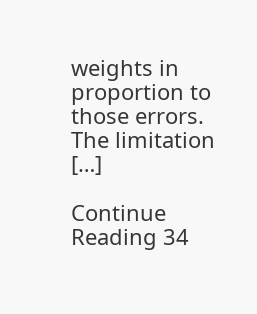weights in proportion to those errors. The limitation […]

Continue Reading 34